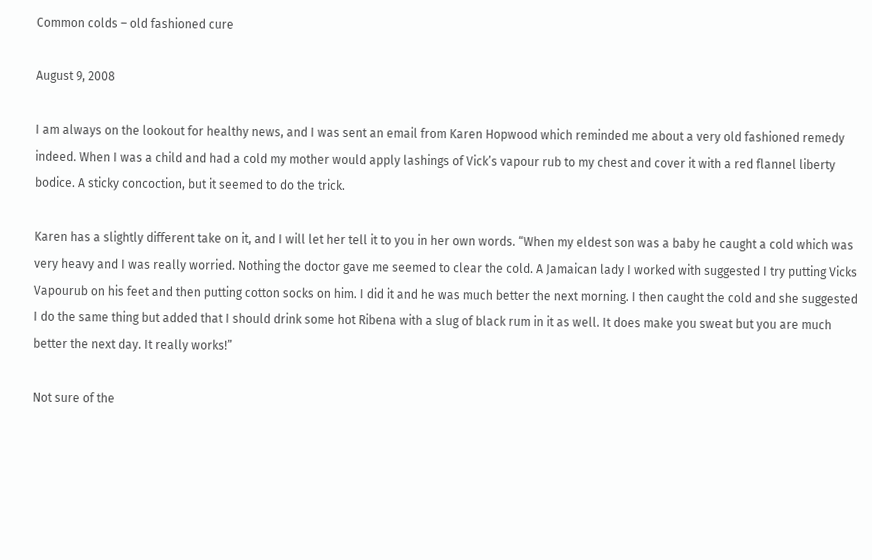Common colds – old fashioned cure

August 9, 2008

I am always on the lookout for healthy news, and I was sent an email from Karen Hopwood which reminded me about a very old fashioned remedy indeed. When I was a child and had a cold my mother would apply lashings of Vick’s vapour rub to my chest and cover it with a red flannel liberty bodice. A sticky concoction, but it seemed to do the trick.

Karen has a slightly different take on it, and I will let her tell it to you in her own words. “When my eldest son was a baby he caught a cold which was very heavy and I was really worried. Nothing the doctor gave me seemed to clear the cold. A Jamaican lady I worked with suggested I try putting Vicks Vapourub on his feet and then putting cotton socks on him. I did it and he was much better the next morning. I then caught the cold and she suggested I do the same thing but added that I should drink some hot Ribena with a slug of black rum in it as well. It does make you sweat but you are much better the next day. It really works!”

Not sure of the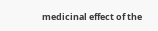medicinal effect of the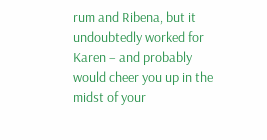rum and Ribena, but it undoubtedly worked for Karen – and probably would cheer you up in the midst of your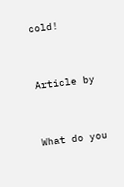cold!


Article by


What do you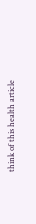think of this health article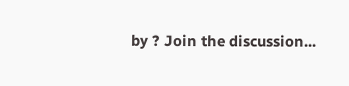by ? Join the discussion...